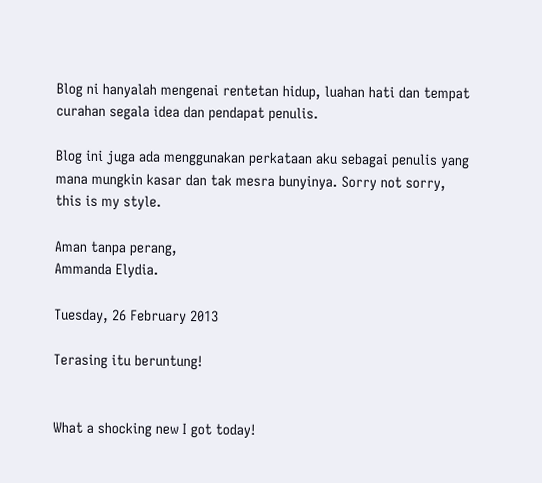Blog ni hanyalah mengenai rentetan hidup, luahan hati dan tempat curahan segala idea dan pendapat penulis.

Blog ini juga ada menggunakan perkataan aku sebagai penulis yang mana mungkin kasar dan tak mesra bunyinya. Sorry not sorry, this is my style.

Aman tanpa perang,
Ammanda Elydia.

Tuesday, 26 February 2013

Terasing itu beruntung!


What a shocking new I got today!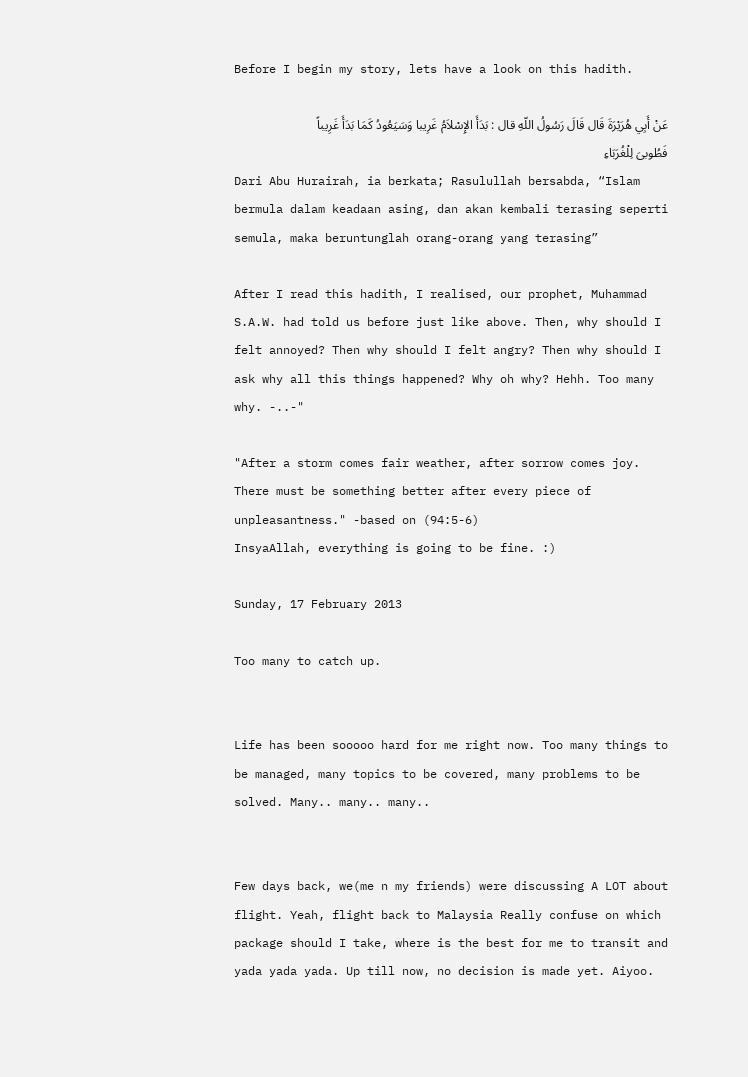Before I begin my story, lets have a look on this hadith.

عَنْ أَبِي هُرَيْرَةَ قَال قَالَ رَسُولُ اللّهِ قال : بَدَأَ الإِسْلاَمُ غَرِيبا وَسَيَعُودُ كَمَا بَدَأَ غَرِيباً فَطُوبىَ لِلْغُرَبَاءِ
Dari Abu Hurairah, ia berkata; Rasulullah bersabda, “Islam bermula dalam keadaan asing, dan akan kembali terasing seperti semula, maka beruntunglah orang-orang yang terasing”

After I read this hadith, I realised, our prophet, Muhammad S.A.W. had told us before just like above. Then, why should I felt annoyed? Then why should I felt angry? Then why should I ask why all this things happened? Why oh why? Hehh. Too many why. -..-"

"After a storm comes fair weather, after sorrow comes joy. There must be something better after every piece of unpleasantness." -based on (94:5-6)
InsyaAllah, everything is going to be fine. :)

Sunday, 17 February 2013

Too many to catch up.


Life has been sooooo hard for me right now. Too many things to be managed, many topics to be covered, many problems to be solved. Many.. many.. many..


Few days back, we(me n my friends) were discussing A LOT about flight. Yeah, flight back to Malaysia Really confuse on which package should I take, where is the best for me to transit and yada yada yada. Up till now, no decision is made yet. Aiyoo.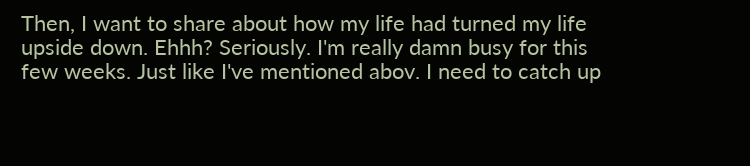Then, I want to share about how my life had turned my life upside down. Ehhh? Seriously. I'm really damn busy for this few weeks. Just like I've mentioned abov. I need to catch up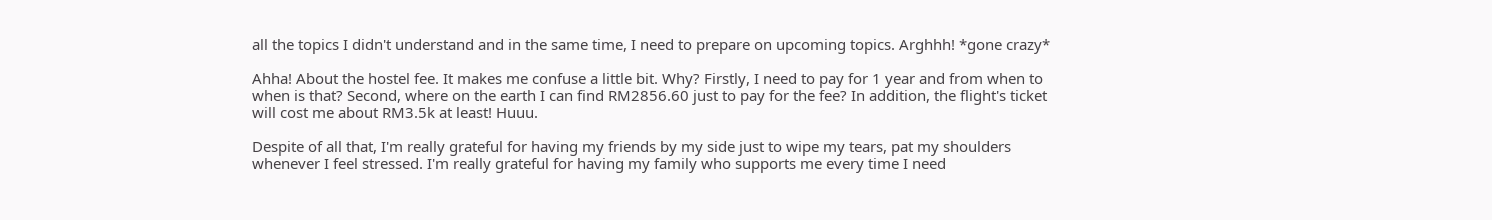all the topics I didn't understand and in the same time, I need to prepare on upcoming topics. Arghhh! *gone crazy*

Ahha! About the hostel fee. It makes me confuse a little bit. Why? Firstly, I need to pay for 1 year and from when to when is that? Second, where on the earth I can find RM2856.60 just to pay for the fee? In addition, the flight's ticket will cost me about RM3.5k at least! Huuu.

Despite of all that, I'm really grateful for having my friends by my side just to wipe my tears, pat my shoulders whenever I feel stressed. I'm really grateful for having my family who supports me every time I need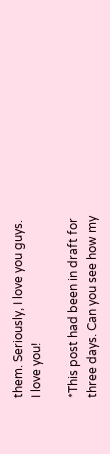them. Seriously, I love you guys. I love you!

*This post had been in draft for three days. Can you see how my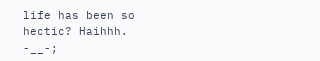life has been so hectic? Haihhh. -__-;